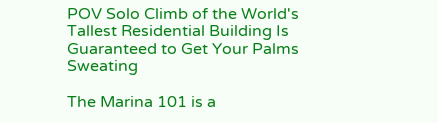POV Solo Climb of the World's Tallest Residential Building Is Guaranteed to Get Your Palms Sweating

The Marina 101 is a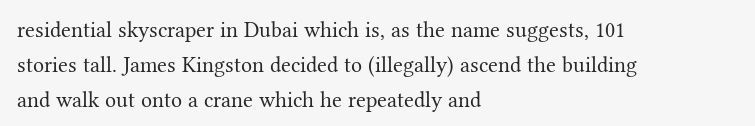residential skyscraper in Dubai which is, as the name suggests, 101 stories tall. James Kingston decided to (illegally) ascend the building and walk out onto a crane which he repeatedly and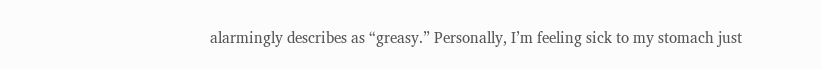alarmingly describes as “greasy.” Personally, I’m feeling sick to my stomach just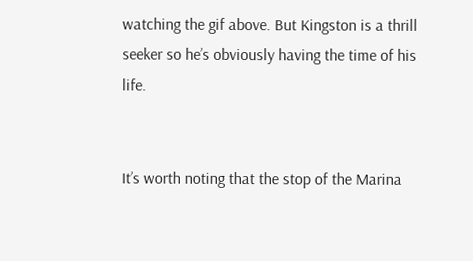watching the gif above. But Kingston is a thrill seeker so he’s obviously having the time of his life.


It’s worth noting that the stop of the Marina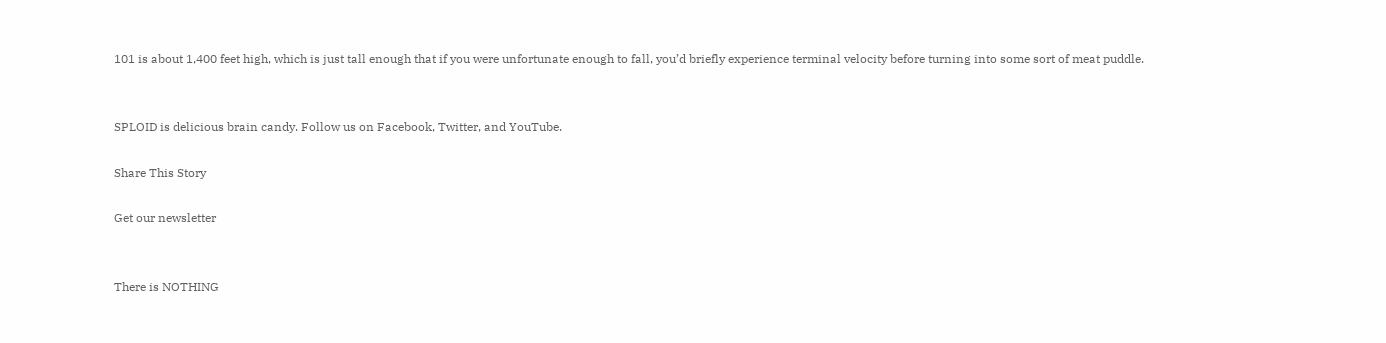101 is about 1,400 feet high, which is just tall enough that if you were unfortunate enough to fall, you’d briefly experience terminal velocity before turning into some sort of meat puddle.


SPLOID is delicious brain candy. Follow us on Facebook, Twitter, and YouTube.

Share This Story

Get our newsletter


There is NOTHING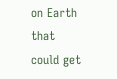on Earth that could get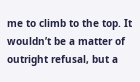me to climb to the top. It wouldn’t be a matter of outright refusal, but a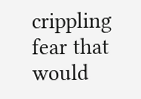crippling fear that would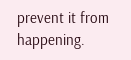prevent it from happening.